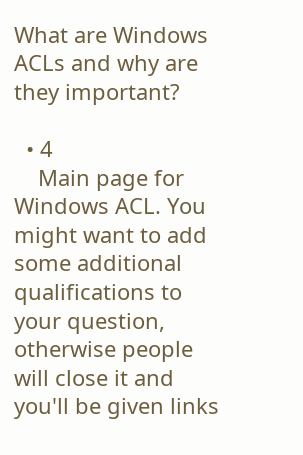What are Windows ACLs and why are they important?

  • 4
    Main page for Windows ACL. You might want to add some additional qualifications to your question, otherwise people will close it and you'll be given links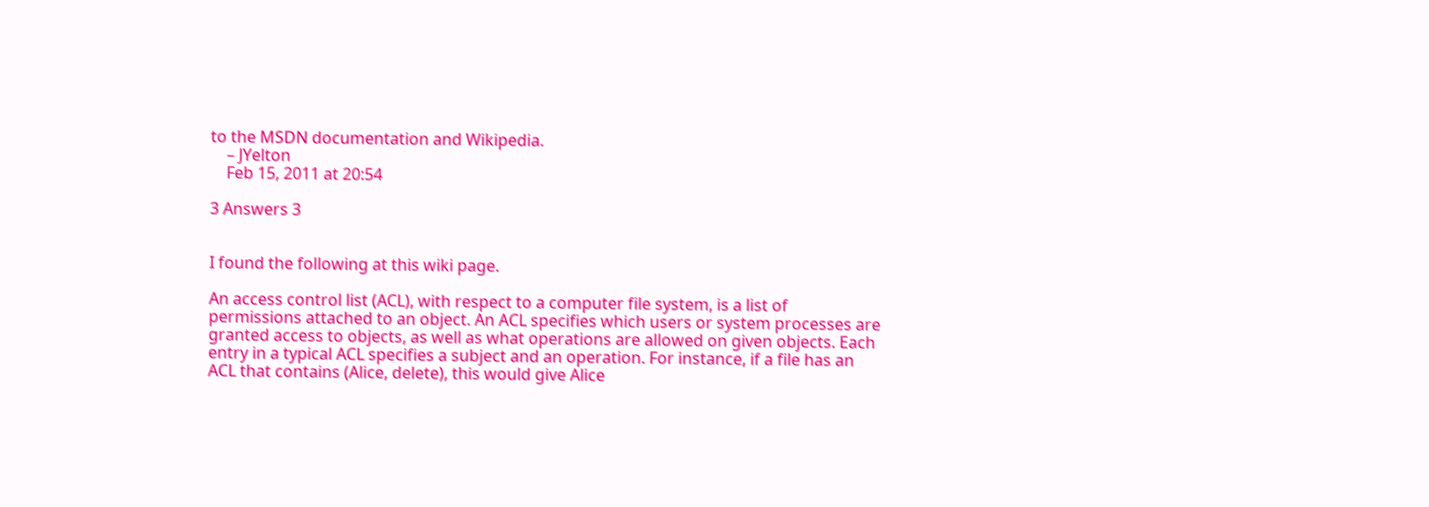to the MSDN documentation and Wikipedia.
    – JYelton
    Feb 15, 2011 at 20:54

3 Answers 3


I found the following at this wiki page.

An access control list (ACL), with respect to a computer file system, is a list of permissions attached to an object. An ACL specifies which users or system processes are granted access to objects, as well as what operations are allowed on given objects. Each entry in a typical ACL specifies a subject and an operation. For instance, if a file has an ACL that contains (Alice, delete), this would give Alice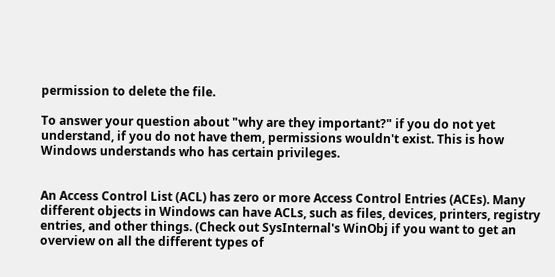permission to delete the file.

To answer your question about "why are they important?" if you do not yet understand, if you do not have them, permissions wouldn't exist. This is how Windows understands who has certain privileges.


An Access Control List (ACL) has zero or more Access Control Entries (ACEs). Many different objects in Windows can have ACLs, such as files, devices, printers, registry entries, and other things. (Check out SysInternal's WinObj if you want to get an overview on all the different types of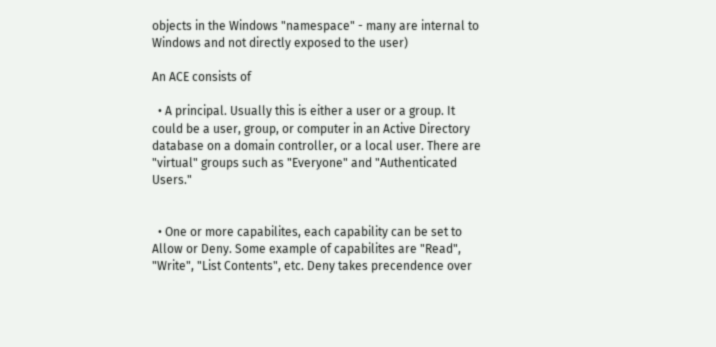objects in the Windows "namespace" - many are internal to Windows and not directly exposed to the user)

An ACE consists of

  • A principal. Usually this is either a user or a group. It could be a user, group, or computer in an Active Directory database on a domain controller, or a local user. There are "virtual" groups such as "Everyone" and "Authenticated Users."


  • One or more capabilites, each capability can be set to Allow or Deny. Some example of capabilites are "Read", "Write", "List Contents", etc. Deny takes precendence over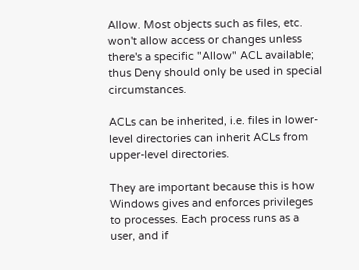Allow. Most objects such as files, etc. won't allow access or changes unless there's a specific "Allow" ACL available; thus Deny should only be used in special circumstances.

ACLs can be inherited, i.e. files in lower-level directories can inherit ACLs from upper-level directories.

They are important because this is how Windows gives and enforces privileges to processes. Each process runs as a user, and if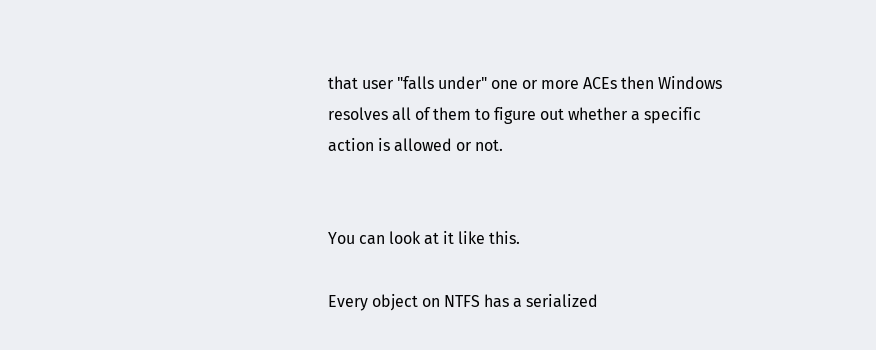that user "falls under" one or more ACEs then Windows resolves all of them to figure out whether a specific action is allowed or not.


You can look at it like this.

Every object on NTFS has a serialized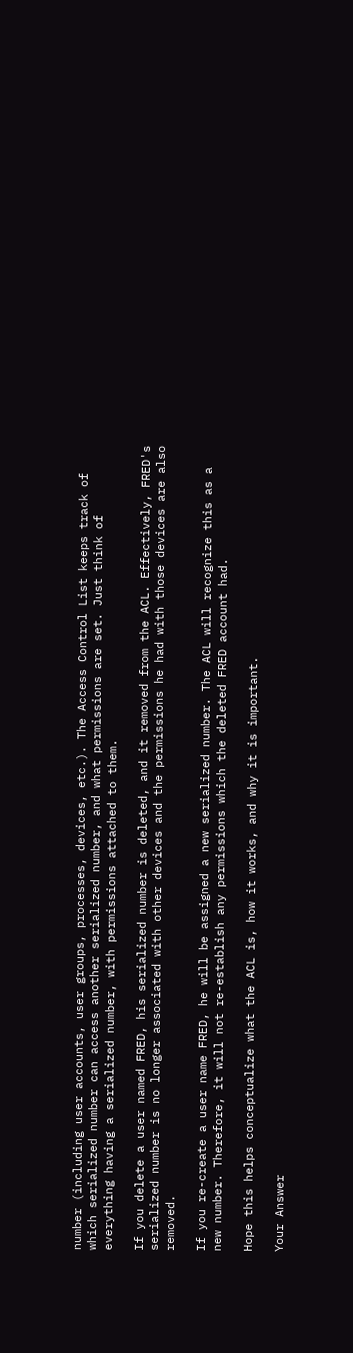number (including user accounts, user groups, processes, devices, etc.). The Access Control List keeps track of which serialized number can access another serialized number, and what permissions are set. Just think of everything having a serialized number, with permissions attached to them.

If you delete a user named FRED, his serialized number is deleted, and it removed from the ACL. Effectively, FRED's serialized number is no longer associated with other devices and the permissions he had with those devices are also removed.

If you re-create a user name FRED, he will be assigned a new serialized number. The ACL will recognize this as a new number. Therefore, it will not re-establish any permissions which the deleted FRED account had.

Hope this helps conceptualize what the ACL is, how it works, and why it is important.

Your Answer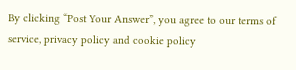By clicking “Post Your Answer”, you agree to our terms of service, privacy policy and cookie policy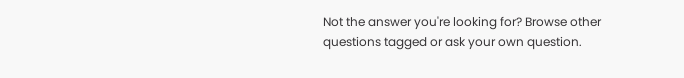Not the answer you're looking for? Browse other questions tagged or ask your own question.